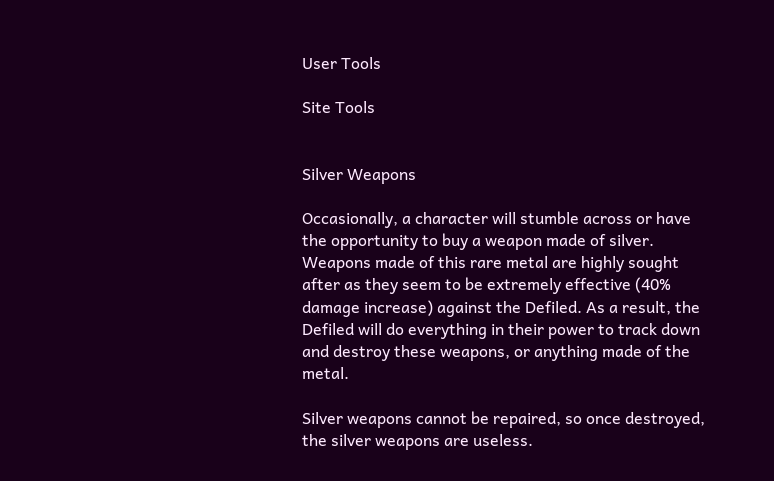User Tools

Site Tools


Silver Weapons

Occasionally, a character will stumble across or have the opportunity to buy a weapon made of silver. Weapons made of this rare metal are highly sought after as they seem to be extremely effective (40% damage increase) against the Defiled. As a result, the Defiled will do everything in their power to track down and destroy these weapons, or anything made of the metal.

Silver weapons cannot be repaired, so once destroyed, the silver weapons are useless.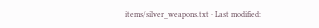items/silver_weapons.txt · Last modified: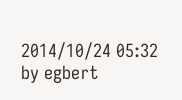2014/10/24 05:32 by egbert